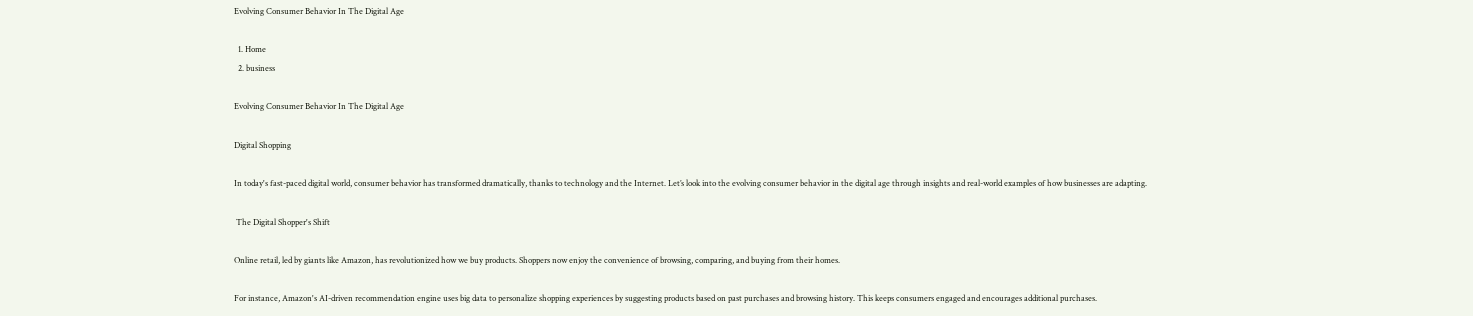Evolving Consumer Behavior In The Digital Age

  1. Home
  2. business

Evolving Consumer Behavior In The Digital Age

Digital Shopping

In today's fast-paced digital world, consumer behavior has transformed dramatically, thanks to technology and the Internet. Let’s look into the evolving consumer behavior in the digital age through insights and real-world examples of how businesses are adapting.

 The Digital Shopper's Shift

Online retail, led by giants like Amazon, has revolutionized how we buy products. Shoppers now enjoy the convenience of browsing, comparing, and buying from their homes.

For instance, Amazon's AI-driven recommendation engine uses big data to personalize shopping experiences by suggesting products based on past purchases and browsing history. This keeps consumers engaged and encourages additional purchases.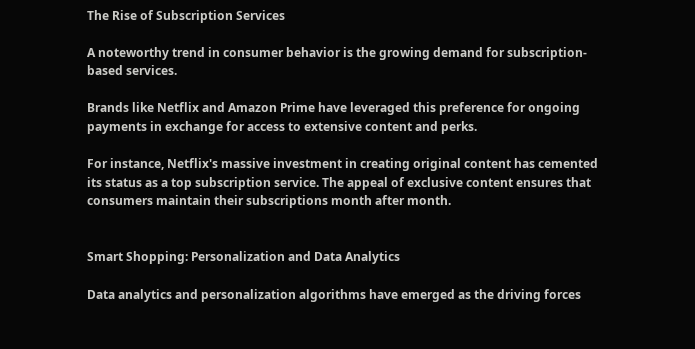The Rise of Subscription Services

A noteworthy trend in consumer behavior is the growing demand for subscription-based services.

Brands like Netflix and Amazon Prime have leveraged this preference for ongoing payments in exchange for access to extensive content and perks.

For instance, Netflix's massive investment in creating original content has cemented its status as a top subscription service. The appeal of exclusive content ensures that consumers maintain their subscriptions month after month.


Smart Shopping: Personalization and Data Analytics

Data analytics and personalization algorithms have emerged as the driving forces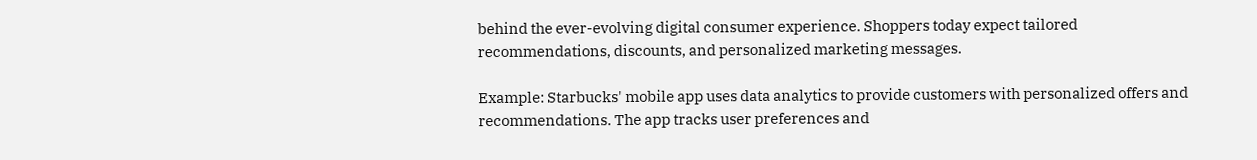behind the ever-evolving digital consumer experience. Shoppers today expect tailored recommendations, discounts, and personalized marketing messages.

Example: Starbucks' mobile app uses data analytics to provide customers with personalized offers and recommendations. The app tracks user preferences and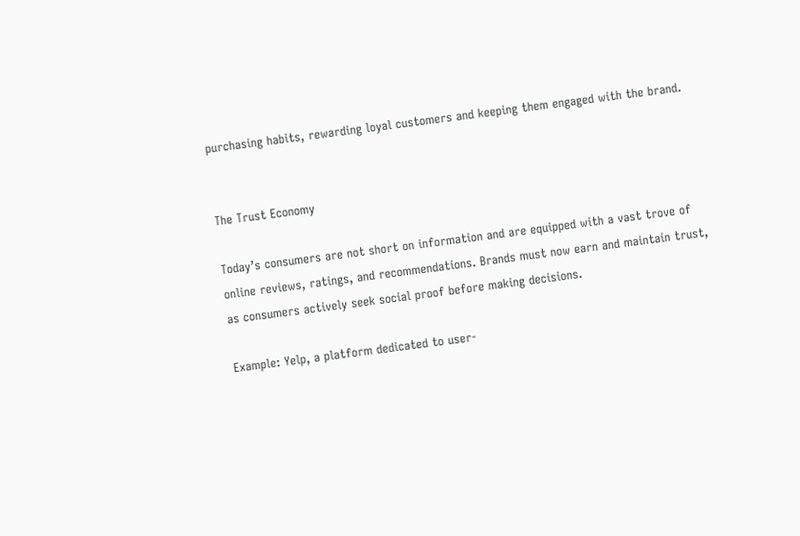purchasing habits, rewarding loyal customers and keeping them engaged with the brand.


The Trust Economy

Today’s consumers are not short on information and are equipped with a vast trove of online reviews, ratings, and recommendations. Brands must now earn and maintain trust, as consumers actively seek social proof before making decisions.

Example: Yelp, a platform dedicated to user-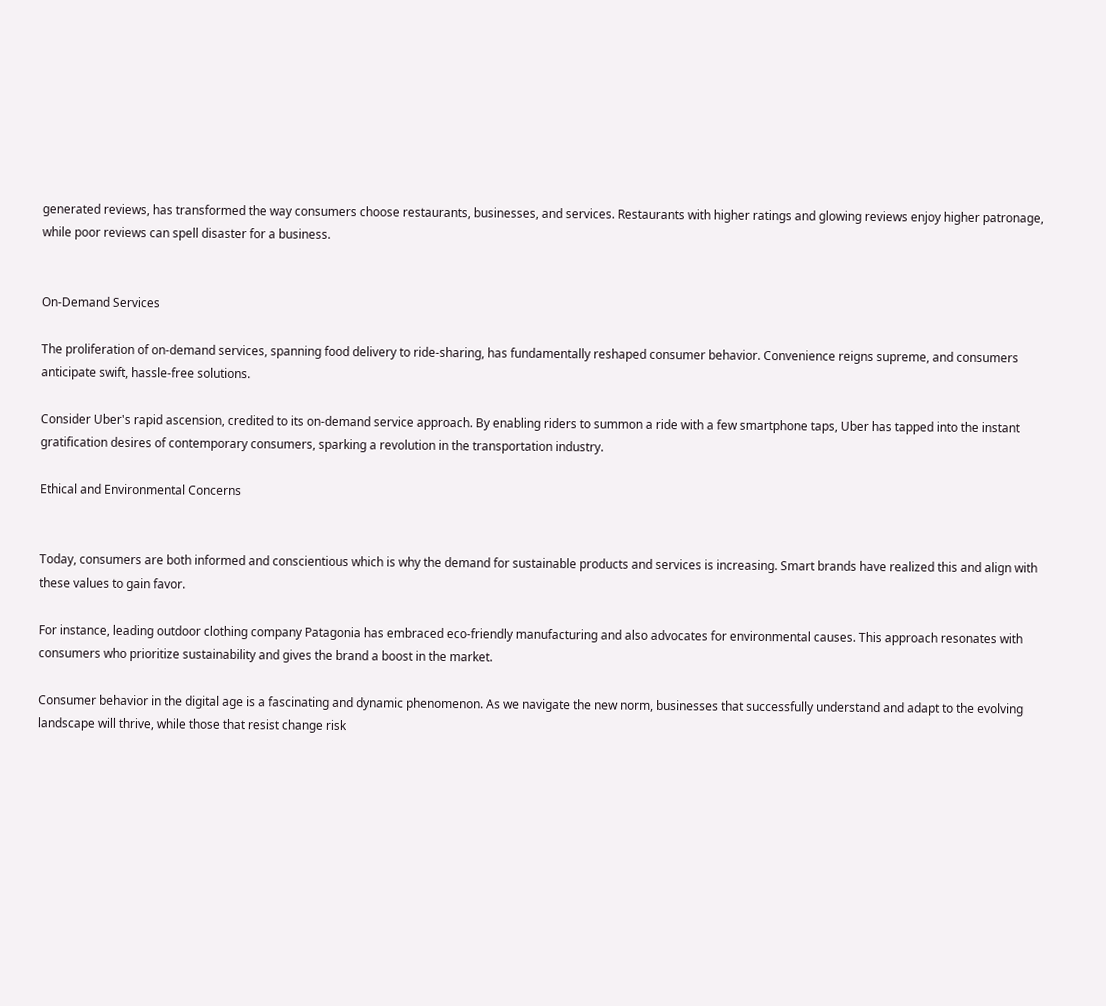generated reviews, has transformed the way consumers choose restaurants, businesses, and services. Restaurants with higher ratings and glowing reviews enjoy higher patronage, while poor reviews can spell disaster for a business.


On-Demand Services

The proliferation of on-demand services, spanning food delivery to ride-sharing, has fundamentally reshaped consumer behavior. Convenience reigns supreme, and consumers anticipate swift, hassle-free solutions.

Consider Uber's rapid ascension, credited to its on-demand service approach. By enabling riders to summon a ride with a few smartphone taps, Uber has tapped into the instant gratification desires of contemporary consumers, sparking a revolution in the transportation industry.

Ethical and Environmental Concerns


Today, consumers are both informed and conscientious which is why the demand for sustainable products and services is increasing. Smart brands have realized this and align with these values to gain favor.

For instance, leading outdoor clothing company Patagonia has embraced eco-friendly manufacturing and also advocates for environmental causes. This approach resonates with consumers who prioritize sustainability and gives the brand a boost in the market.

Consumer behavior in the digital age is a fascinating and dynamic phenomenon. As we navigate the new norm, businesses that successfully understand and adapt to the evolving landscape will thrive, while those that resist change risk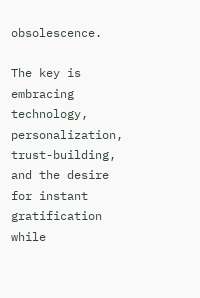obsolescence.

The key is embracing technology, personalization, trust-building, and the desire for instant gratification while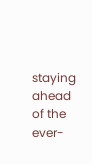staying ahead of the ever-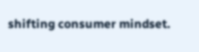shifting consumer mindset.